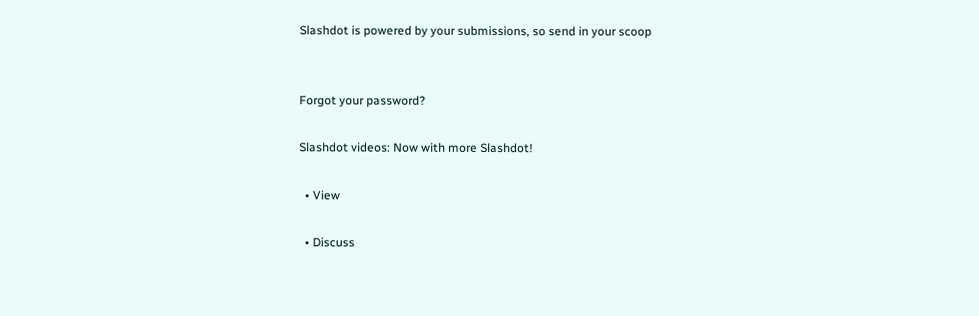Slashdot is powered by your submissions, so send in your scoop


Forgot your password?

Slashdot videos: Now with more Slashdot!

  • View

  • Discuss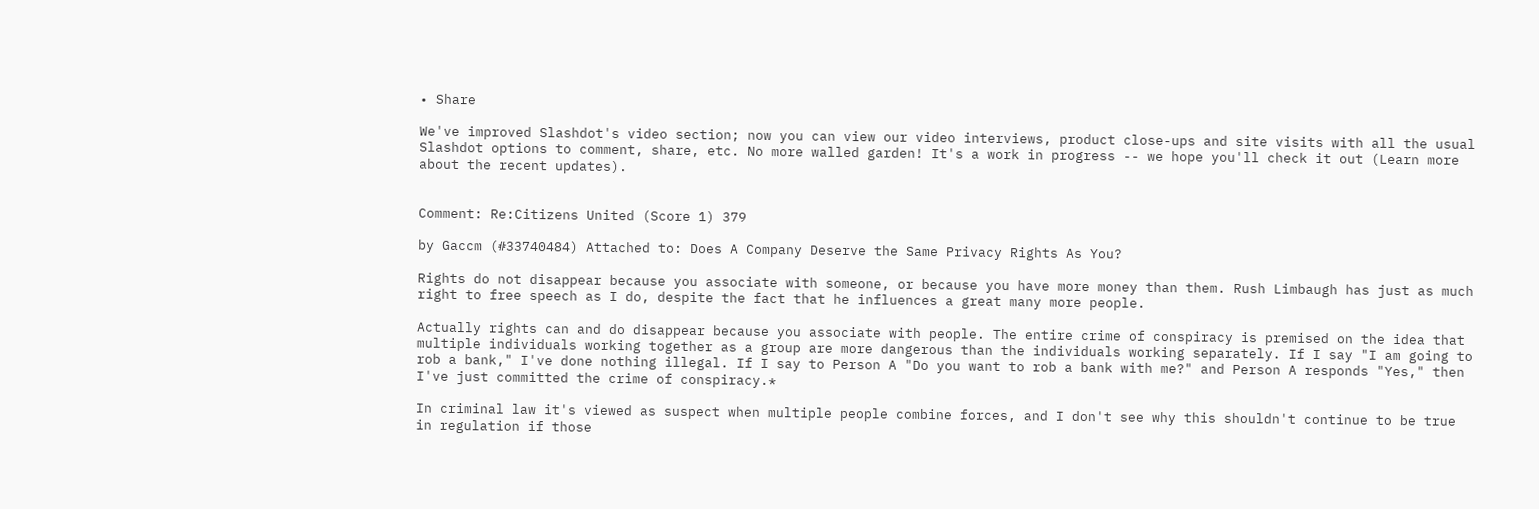• Share

We've improved Slashdot's video section; now you can view our video interviews, product close-ups and site visits with all the usual Slashdot options to comment, share, etc. No more walled garden! It's a work in progress -- we hope you'll check it out (Learn more about the recent updates).


Comment: Re:Citizens United (Score 1) 379

by Gaccm (#33740484) Attached to: Does A Company Deserve the Same Privacy Rights As You?

Rights do not disappear because you associate with someone, or because you have more money than them. Rush Limbaugh has just as much right to free speech as I do, despite the fact that he influences a great many more people.

Actually rights can and do disappear because you associate with people. The entire crime of conspiracy is premised on the idea that multiple individuals working together as a group are more dangerous than the individuals working separately. If I say "I am going to rob a bank," I've done nothing illegal. If I say to Person A "Do you want to rob a bank with me?" and Person A responds "Yes," then I've just committed the crime of conspiracy.*

In criminal law it's viewed as suspect when multiple people combine forces, and I don't see why this shouldn't continue to be true in regulation if those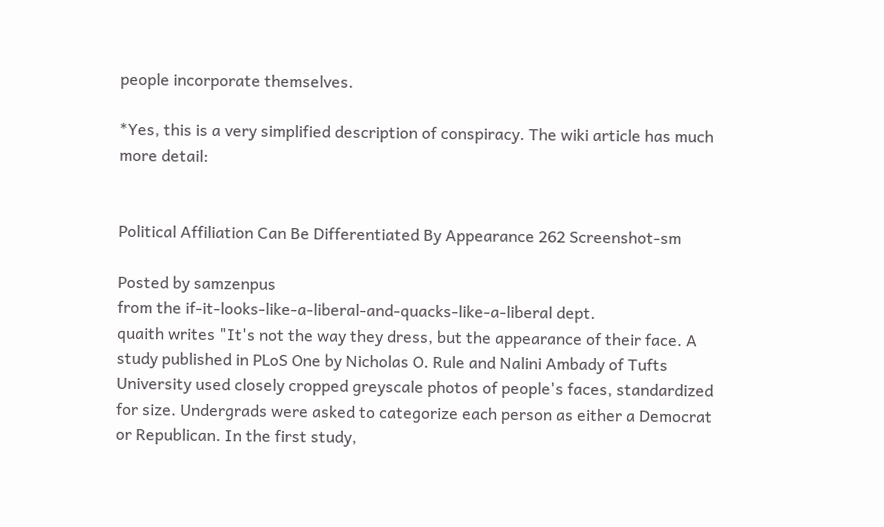people incorporate themselves.

*Yes, this is a very simplified description of conspiracy. The wiki article has much more detail:


Political Affiliation Can Be Differentiated By Appearance 262 Screenshot-sm

Posted by samzenpus
from the if-it-looks-like-a-liberal-and-quacks-like-a-liberal dept.
quaith writes "It's not the way they dress, but the appearance of their face. A study published in PLoS One by Nicholas O. Rule and Nalini Ambady of Tufts University used closely cropped greyscale photos of people's faces, standardized for size. Undergrads were asked to categorize each person as either a Democrat or Republican. In the first study,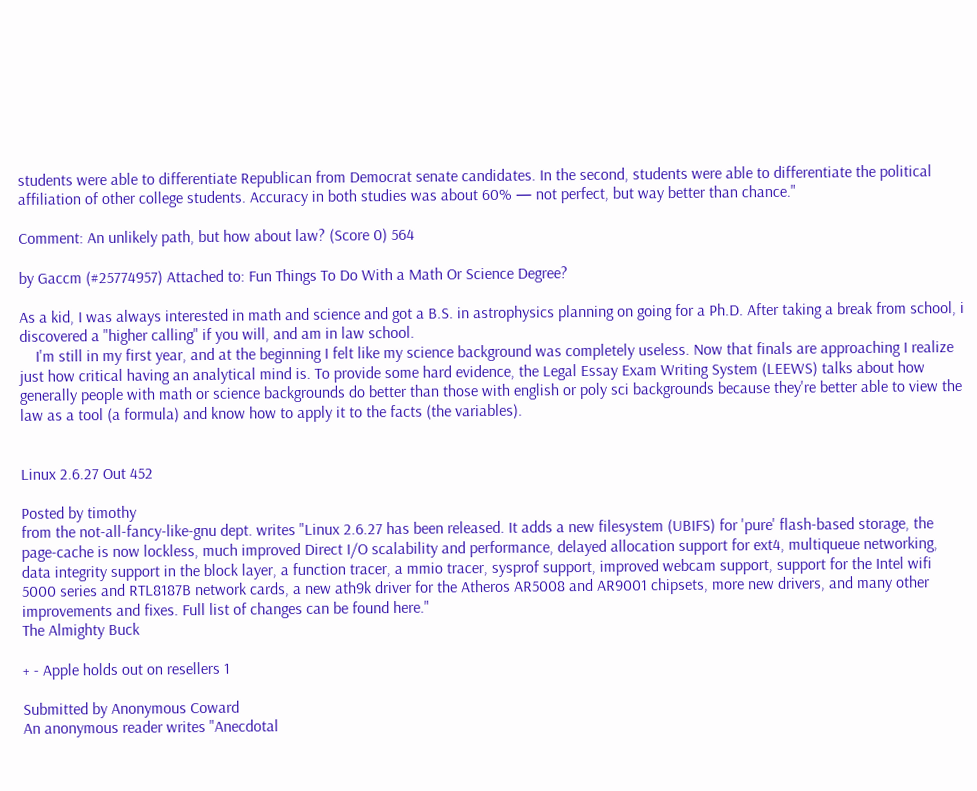students were able to differentiate Republican from Democrat senate candidates. In the second, students were able to differentiate the political affiliation of other college students. Accuracy in both studies was about 60% — not perfect, but way better than chance."

Comment: An unlikely path, but how about law? (Score 0) 564

by Gaccm (#25774957) Attached to: Fun Things To Do With a Math Or Science Degree?

As a kid, I was always interested in math and science and got a B.S. in astrophysics planning on going for a Ph.D. After taking a break from school, i discovered a "higher calling" if you will, and am in law school.
    I'm still in my first year, and at the beginning I felt like my science background was completely useless. Now that finals are approaching I realize just how critical having an analytical mind is. To provide some hard evidence, the Legal Essay Exam Writing System (LEEWS) talks about how generally people with math or science backgrounds do better than those with english or poly sci backgrounds because they're better able to view the law as a tool (a formula) and know how to apply it to the facts (the variables).


Linux 2.6.27 Out 452

Posted by timothy
from the not-all-fancy-like-gnu dept. writes "Linux 2.6.27 has been released. It adds a new filesystem (UBIFS) for 'pure' flash-based storage, the page-cache is now lockless, much improved Direct I/O scalability and performance, delayed allocation support for ext4, multiqueue networking, data integrity support in the block layer, a function tracer, a mmio tracer, sysprof support, improved webcam support, support for the Intel wifi 5000 series and RTL8187B network cards, a new ath9k driver for the Atheros AR5008 and AR9001 chipsets, more new drivers, and many other improvements and fixes. Full list of changes can be found here."
The Almighty Buck

+ - Apple holds out on resellers 1

Submitted by Anonymous Coward
An anonymous reader writes "Anecdotal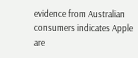evidence from Australian consumers indicates Apple are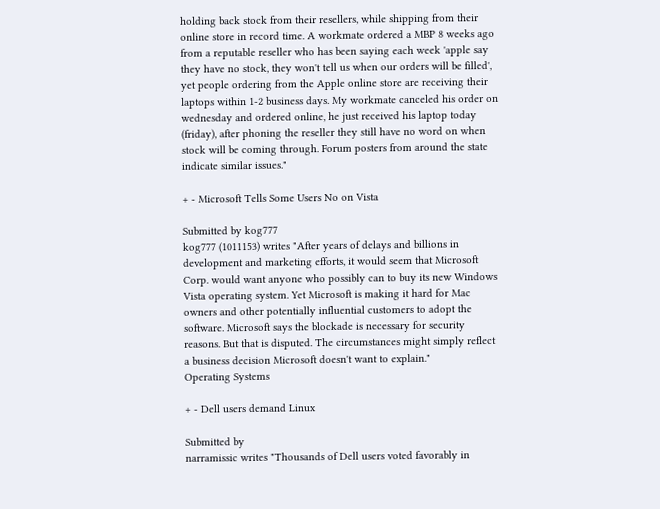holding back stock from their resellers, while shipping from their online store in record time. A workmate ordered a MBP 8 weeks ago from a reputable reseller who has been saying each week 'apple say they have no stock, they won't tell us when our orders will be filled', yet people ordering from the Apple online store are receiving their laptops within 1-2 business days. My workmate canceled his order on wednesday and ordered online, he just received his laptop today (friday), after phoning the reseller they still have no word on when stock will be coming through. Forum posters from around the state indicate similar issues."

+ - Microsoft Tells Some Users No on Vista

Submitted by kog777
kog777 (1011153) writes "After years of delays and billions in development and marketing efforts, it would seem that Microsoft Corp. would want anyone who possibly can to buy its new Windows Vista operating system. Yet Microsoft is making it hard for Mac owners and other potentially influential customers to adopt the software. Microsoft says the blockade is necessary for security reasons. But that is disputed. The circumstances might simply reflect a business decision Microsoft doesn't want to explain."
Operating Systems

+ - Dell users demand Linux

Submitted by
narramissic writes "Thousands of Dell users voted favorably in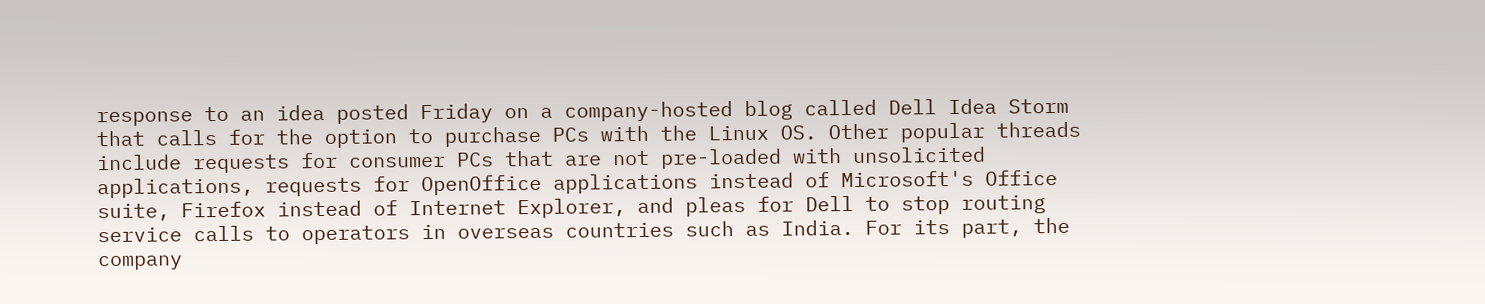response to an idea posted Friday on a company-hosted blog called Dell Idea Storm that calls for the option to purchase PCs with the Linux OS. Other popular threads include requests for consumer PCs that are not pre-loaded with unsolicited applications, requests for OpenOffice applications instead of Microsoft's Office suite, Firefox instead of Internet Explorer, and pleas for Dell to stop routing service calls to operators in overseas countries such as India. For its part, the company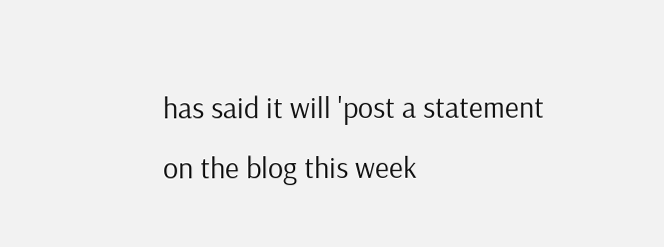has said it will 'post a statement on the blog this week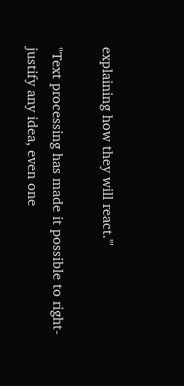explaining how they will react.'"

"Text processing has made it possible to right-justify any idea, even one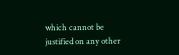which cannot be justified on any other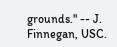grounds." -- J. Finnegan, USC.